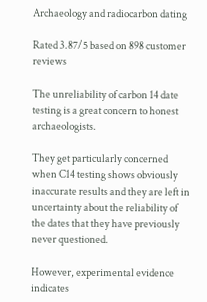Archaeology and radiocarbon dating

Rated 3.87/5 based on 898 customer reviews

The unreliability of carbon 14 date testing is a great concern to honest archaeologists.

They get particularly concerned when C14 testing shows obviously inaccurate results and they are left in uncertainty about the reliability of the dates that they have previously never questioned.

However, experimental evidence indicates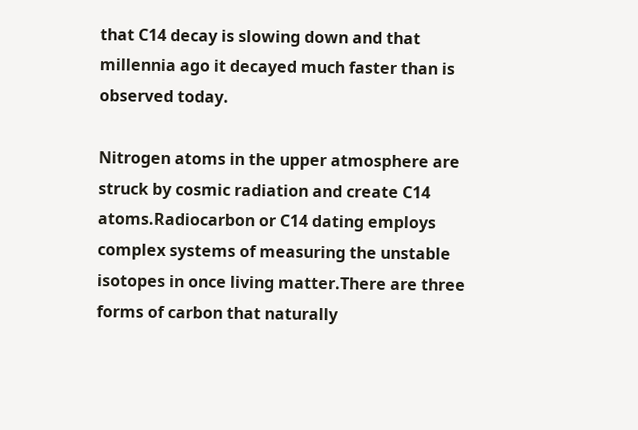that C14 decay is slowing down and that millennia ago it decayed much faster than is observed today.

Nitrogen atoms in the upper atmosphere are struck by cosmic radiation and create C14 atoms.Radiocarbon or C14 dating employs complex systems of measuring the unstable isotopes in once living matter.There are three forms of carbon that naturally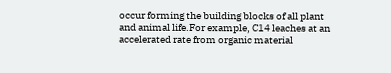occur forming the building blocks of all plant and animal life.For example, C14 leaches at an accelerated rate from organic material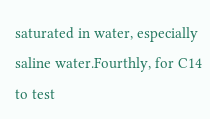saturated in water, especially saline water.Fourthly, for C14 to test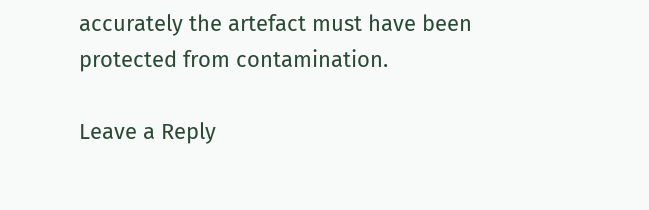accurately the artefact must have been protected from contamination.

Leave a Reply